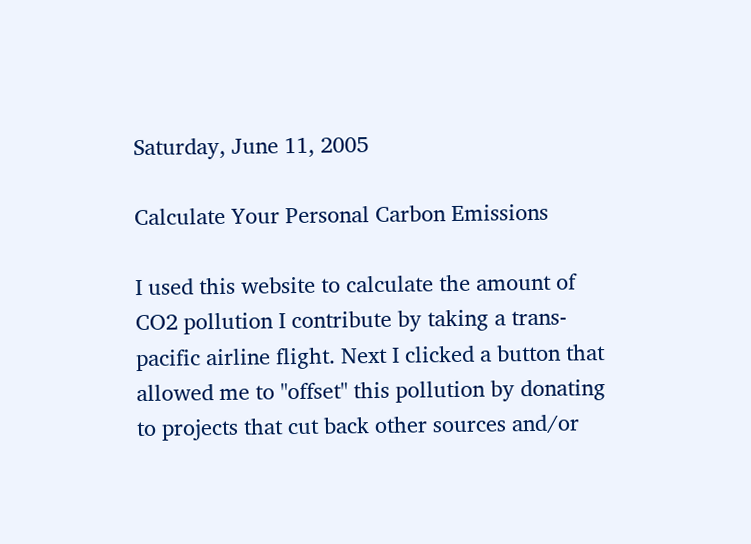Saturday, June 11, 2005

Calculate Your Personal Carbon Emissions

I used this website to calculate the amount of CO2 pollution I contribute by taking a trans-pacific airline flight. Next I clicked a button that allowed me to "offset" this pollution by donating to projects that cut back other sources and/or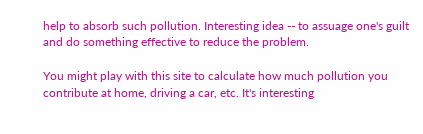help to absorb such pollution. Interesting idea -- to assuage one's guilt and do something effective to reduce the problem.

You might play with this site to calculate how much pollution you contribute at home, driving a car, etc. It's interesting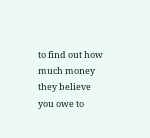to find out how much money they believe you owe to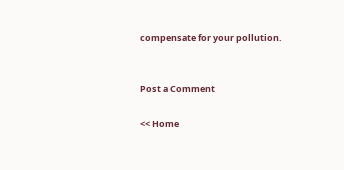compensate for your pollution.


Post a Comment

<< Home